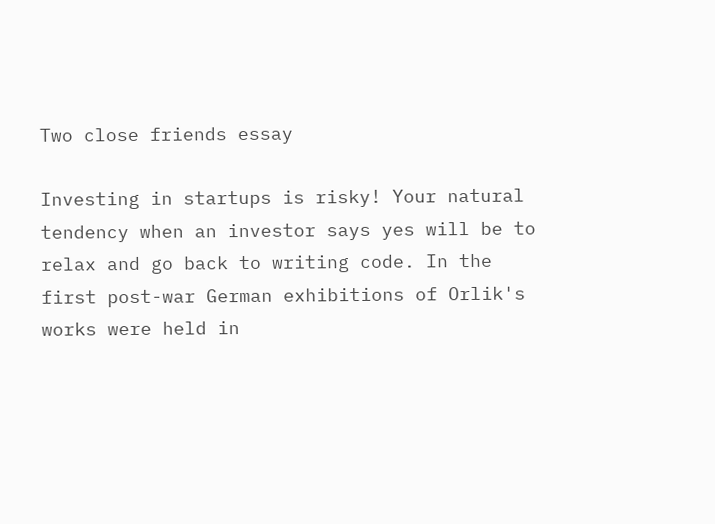Two close friends essay

Investing in startups is risky! Your natural tendency when an investor says yes will be to relax and go back to writing code. In the first post-war German exhibitions of Orlik's works were held in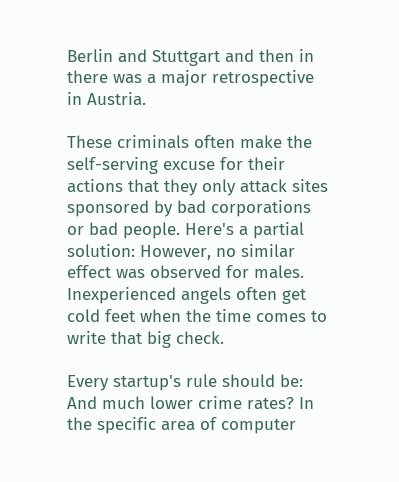Berlin and Stuttgart and then in there was a major retrospective in Austria.

These criminals often make the self-serving excuse for their actions that they only attack sites sponsored by bad corporations or bad people. Here's a partial solution: However, no similar effect was observed for males. Inexperienced angels often get cold feet when the time comes to write that big check.

Every startup's rule should be: And much lower crime rates? In the specific area of computer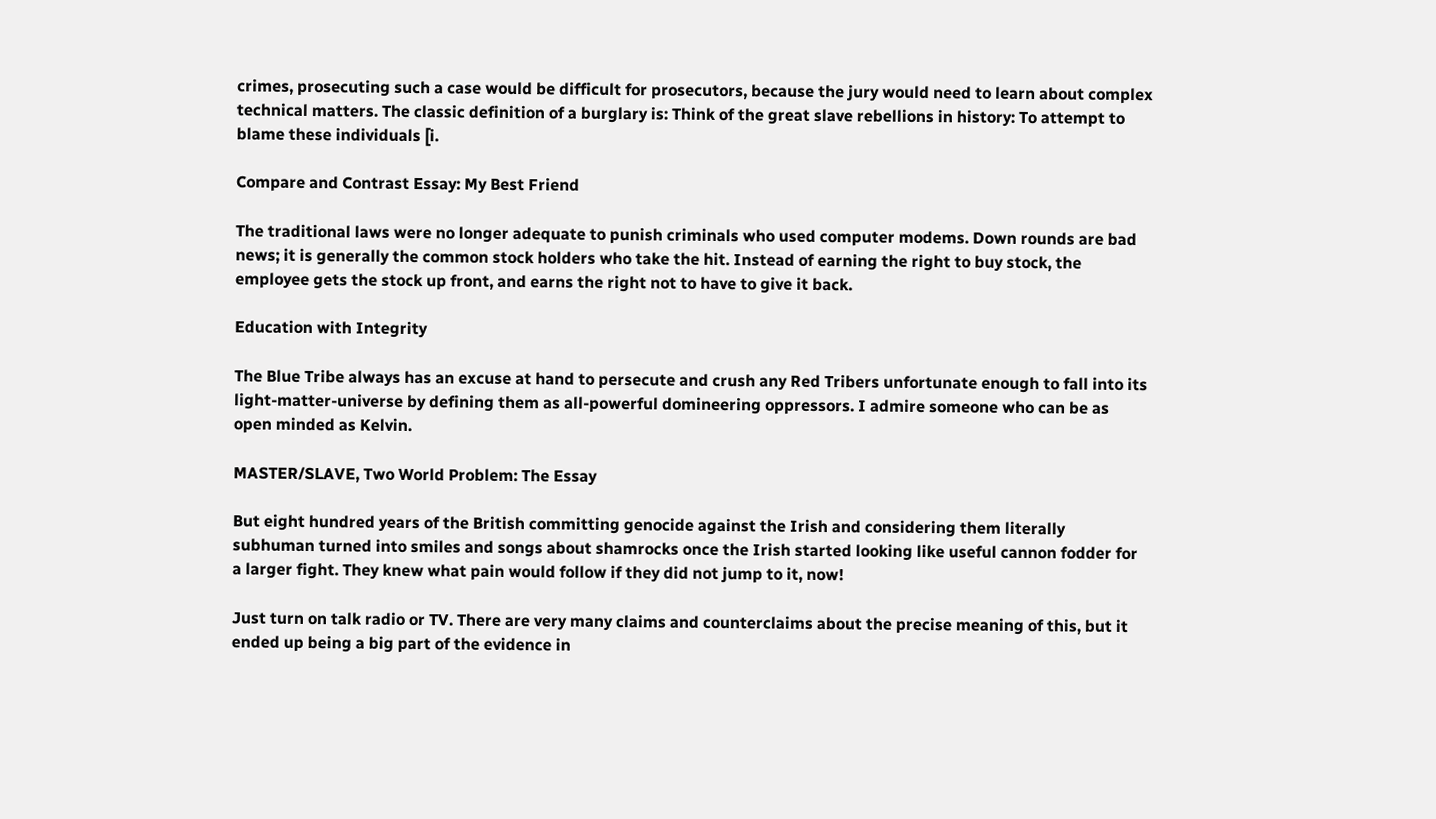crimes, prosecuting such a case would be difficult for prosecutors, because the jury would need to learn about complex technical matters. The classic definition of a burglary is: Think of the great slave rebellions in history: To attempt to blame these individuals [i.

Compare and Contrast Essay: My Best Friend

The traditional laws were no longer adequate to punish criminals who used computer modems. Down rounds are bad news; it is generally the common stock holders who take the hit. Instead of earning the right to buy stock, the employee gets the stock up front, and earns the right not to have to give it back.

Education with Integrity

The Blue Tribe always has an excuse at hand to persecute and crush any Red Tribers unfortunate enough to fall into its light-matter-universe by defining them as all-powerful domineering oppressors. I admire someone who can be as open minded as Kelvin.

MASTER/SLAVE, Two World Problem: The Essay

But eight hundred years of the British committing genocide against the Irish and considering them literally subhuman turned into smiles and songs about shamrocks once the Irish started looking like useful cannon fodder for a larger fight. They knew what pain would follow if they did not jump to it, now!

Just turn on talk radio or TV. There are very many claims and counterclaims about the precise meaning of this, but it ended up being a big part of the evidence in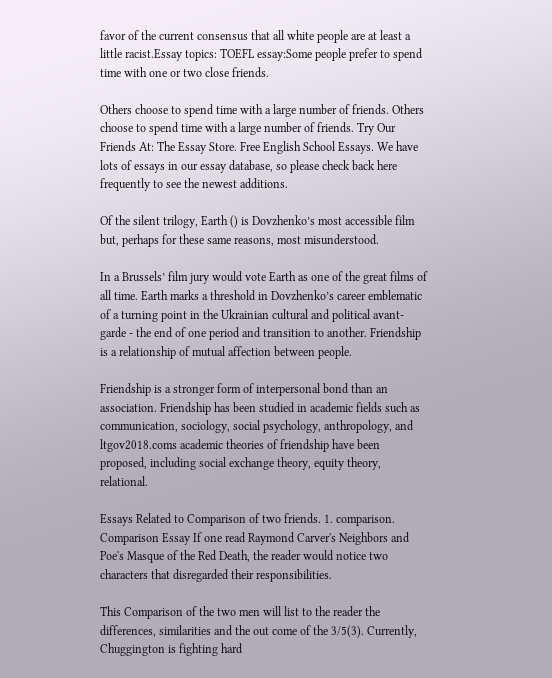favor of the current consensus that all white people are at least a little racist.Essay topics: TOEFL essay:Some people prefer to spend time with one or two close friends.

Others choose to spend time with a large number of friends. Others choose to spend time with a large number of friends. Try Our Friends At: The Essay Store. Free English School Essays. We have lots of essays in our essay database, so please check back here frequently to see the newest additions.

Of the silent trilogy, Earth () is Dovzhenko’s most accessible film but, perhaps for these same reasons, most misunderstood.

In a Brussels’ film jury would vote Earth as one of the great films of all time. Earth marks a threshold in Dovzhenko’s career emblematic of a turning point in the Ukrainian cultural and political avant-garde - the end of one period and transition to another. Friendship is a relationship of mutual affection between people.

Friendship is a stronger form of interpersonal bond than an association. Friendship has been studied in academic fields such as communication, sociology, social psychology, anthropology, and ltgov2018.coms academic theories of friendship have been proposed, including social exchange theory, equity theory, relational.

Essays Related to Comparison of two friends. 1. comparison. Comparison Essay If one read Raymond Carver's Neighbors and Poe's Masque of the Red Death, the reader would notice two characters that disregarded their responsibilities.

This Comparison of the two men will list to the reader the differences, similarities and the out come of the 3/5(3). Currently, Chuggington is fighting hard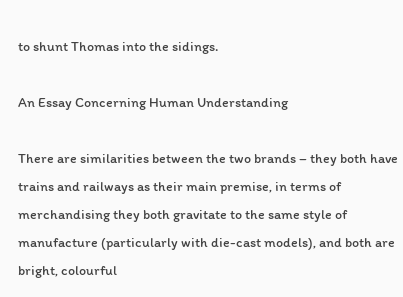to shunt Thomas into the sidings.

An Essay Concerning Human Understanding

There are similarities between the two brands – they both have trains and railways as their main premise, in terms of merchandising they both gravitate to the same style of manufacture (particularly with die-cast models), and both are bright, colourful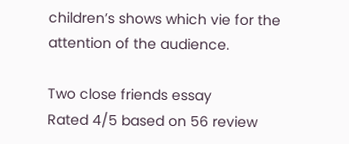children’s shows which vie for the attention of the audience.

Two close friends essay
Rated 4/5 based on 56 review